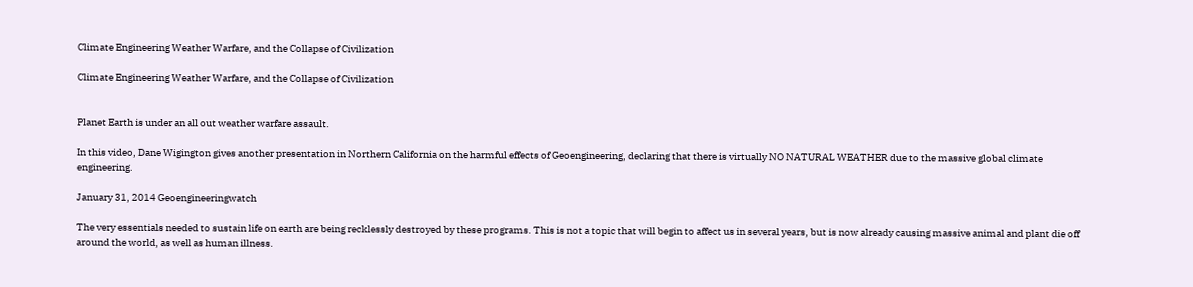Climate Engineering Weather Warfare, and the Collapse of Civilization

Climate Engineering Weather Warfare, and the Collapse of Civilization


Planet Earth is under an all out weather warfare assault.

In this video, Dane Wigington gives another presentation in Northern California on the harmful effects of Geoengineering, declaring that there is virtually NO NATURAL WEATHER due to the massive global climate engineering.

January 31, 2014 Geoengineeringwatch

The very essentials needed to sustain life on earth are being recklessly destroyed by these programs. This is not a topic that will begin to affect us in several years, but is now already causing massive animal and plant die off around the world, as well as human illness.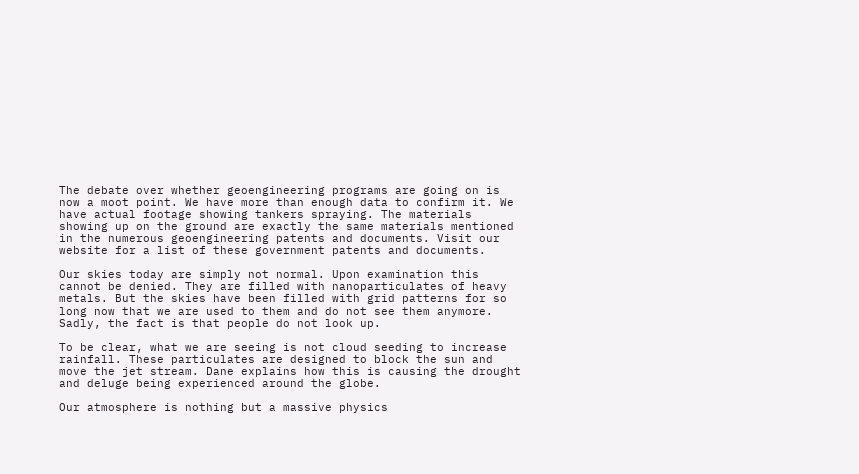The debate over whether geoengineering programs are going on is now a moot point. We have more than enough data to confirm it. We have actual footage showing tankers spraying. The materials showing up on the ground are exactly the same materials mentioned in the numerous geoengineering patents and documents. Visit our website for a list of these government patents and documents.

Our skies today are simply not normal. Upon examination this cannot be denied. They are filled with nanoparticulates of heavy metals. But the skies have been filled with grid patterns for so long now that we are used to them and do not see them anymore. Sadly, the fact is that people do not look up.

To be clear, what we are seeing is not cloud seeding to increase rainfall. These particulates are designed to block the sun and move the jet stream. Dane explains how this is causing the drought and deluge being experienced around the globe.

Our atmosphere is nothing but a massive physics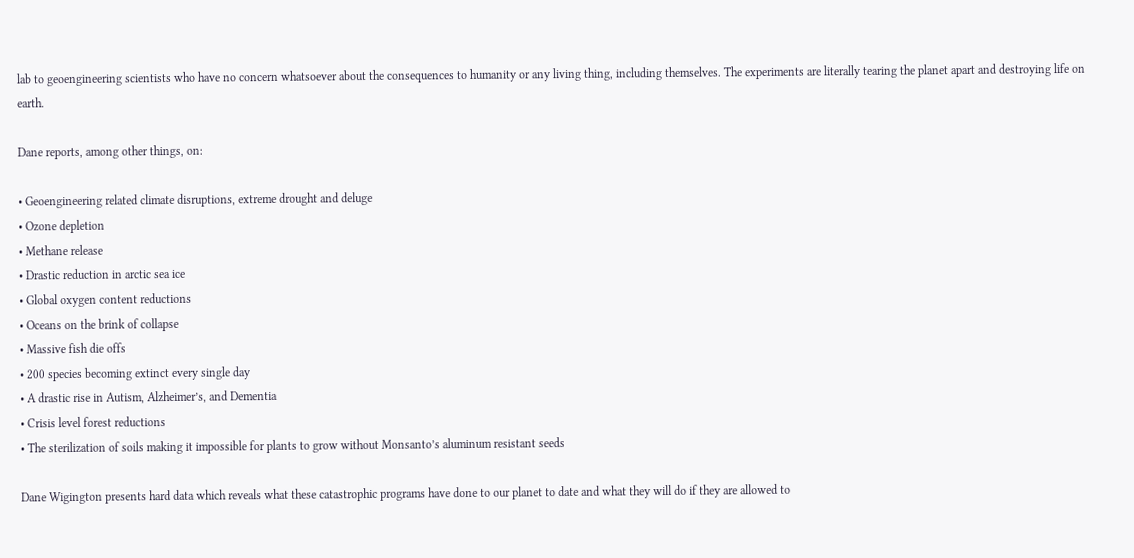lab to geoengineering scientists who have no concern whatsoever about the consequences to humanity or any living thing, including themselves. The experiments are literally tearing the planet apart and destroying life on earth.

Dane reports, among other things, on:

• Geoengineering related climate disruptions, extreme drought and deluge
• Ozone depletion
• Methane release
• Drastic reduction in arctic sea ice
• Global oxygen content reductions
• Oceans on the brink of collapse
• Massive fish die offs
• 200 species becoming extinct every single day
• A drastic rise in Autism, Alzheimer’s, and Dementia
• Crisis level forest reductions
• The sterilization of soils making it impossible for plants to grow without Monsanto’s aluminum resistant seeds

Dane Wigington presents hard data which reveals what these catastrophic programs have done to our planet to date and what they will do if they are allowed to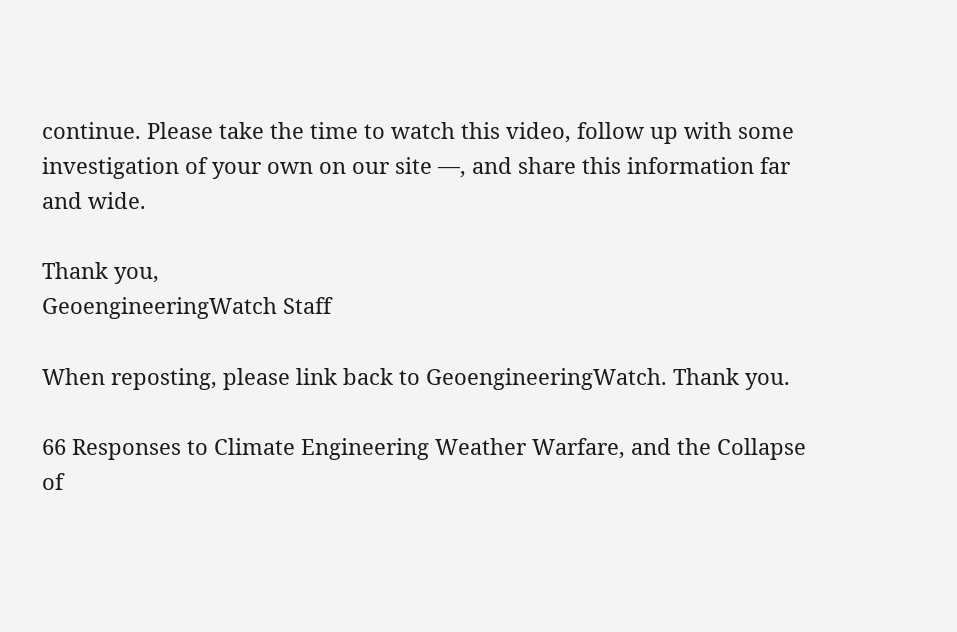continue. Please take the time to watch this video, follow up with some investigation of your own on our site —, and share this information far and wide.

Thank you,
GeoengineeringWatch Staff

When reposting, please link back to GeoengineeringWatch. Thank you.

66 Responses to Climate Engineering Weather Warfare, and the Collapse of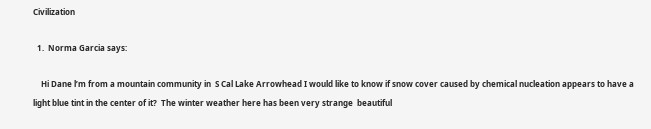Civilization

  1.  Norma Garcia says:

    Hi Dane l’m from a mountain community in  S Cal Lake Arrowhead I would like to know if snow cover caused by chemical nucleation appears to have a light blue tint in the center of it?  The winter weather here has been very strange  beautiful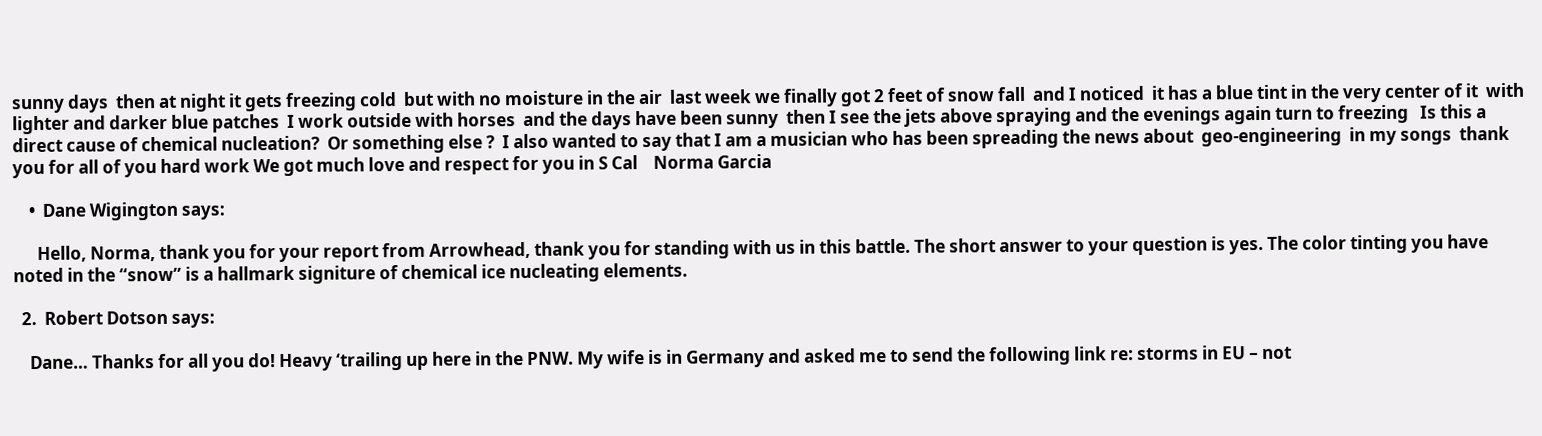sunny days  then at night it gets freezing cold  but with no moisture in the air  last week we finally got 2 feet of snow fall  and I noticed  it has a blue tint in the very center of it  with lighter and darker blue patches  I work outside with horses  and the days have been sunny  then I see the jets above spraying and the evenings again turn to freezing   Is this a direct cause of chemical nucleation?  Or something else ?  I also wanted to say that I am a musician who has been spreading the news about  geo-engineering  in my songs  thank you for all of you hard work We got much love and respect for you in S Cal    Norma Garcia

    •  Dane Wigington says:

      Hello, Norma, thank you for your report from Arrowhead, thank you for standing with us in this battle. The short answer to your question is yes. The color tinting you have noted in the “snow” is a hallmark signiture of chemical ice nucleating elements.

  2.  Robert Dotson says:

    Dane… Thanks for all you do! Heavy ‘trailing up here in the PNW. My wife is in Germany and asked me to send the following link re: storms in EU – not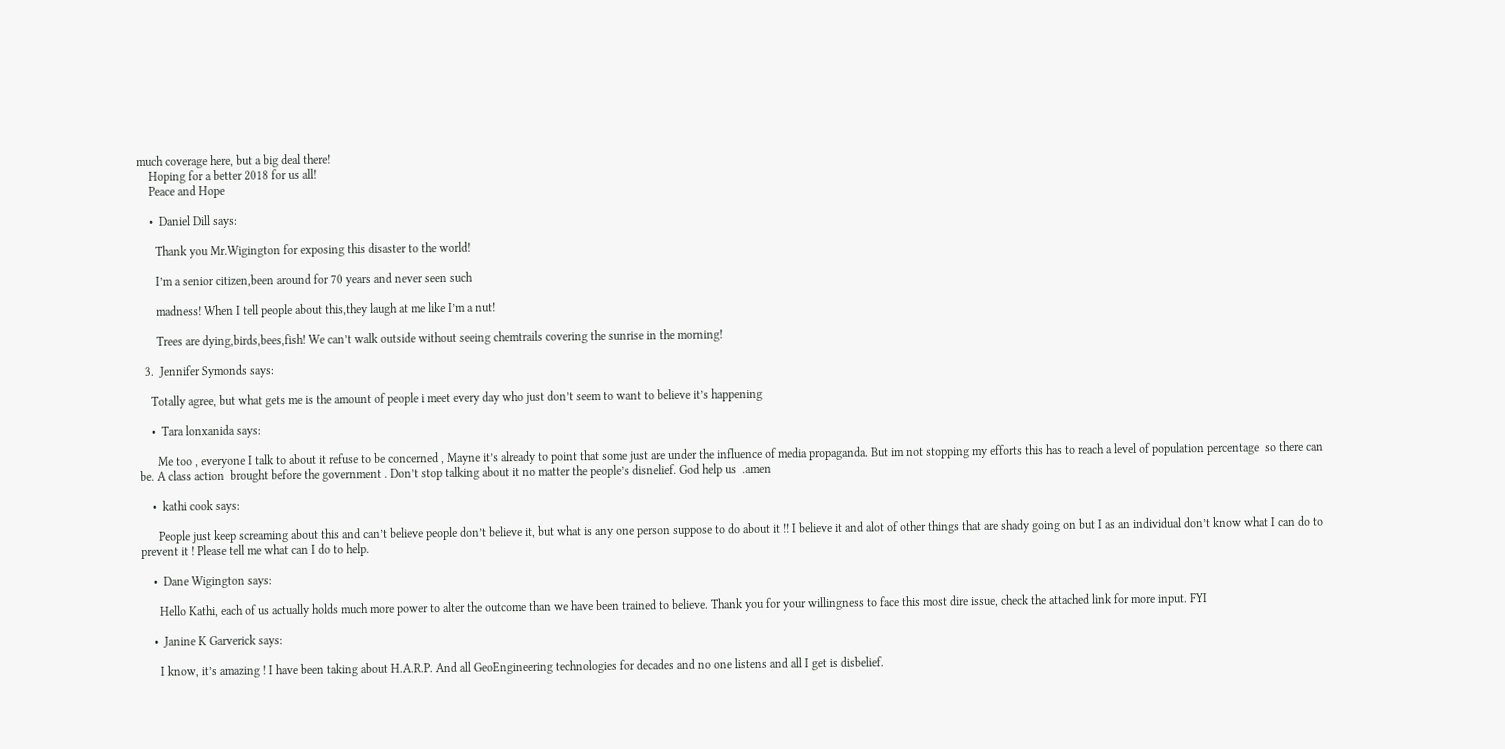much coverage here, but a big deal there!
    Hoping for a better 2018 for us all!
    Peace and Hope

    •  Daniel Dill says:

      Thank you Mr.Wigington for exposing this disaster to the world!

      I’m a senior citizen,been around for 70 years and never seen such

      madness! When I tell people about this,they laugh at me like I’m a nut!

      Trees are dying,birds,bees,fish! We can’t walk outside without seeing chemtrails covering the sunrise in the morning!

  3.  Jennifer Symonds says:

    Totally agree, but what gets me is the amount of people i meet every day who just don’t seem to want to believe it’s happening

    •  Tara lonxanida says:

      Me too , everyone I talk to about it refuse to be concerned , Mayne it’s already to point that some just are under the influence of media propaganda. But im not stopping my efforts this has to reach a level of population percentage  so there can be. A class action  brought before the government . Don’t stop talking about it no matter the people’s disnelief. God help us  .amen

    •  kathi cook says:

      People just keep screaming about this and can’t believe people don’t believe it, but what is any one person suppose to do about it !! I believe it and alot of other things that are shady going on but I as an individual don’t know what I can do to prevent it ! Please tell me what can I do to help.

    •  Dane Wigington says:

      Hello Kathi, each of us actually holds much more power to alter the outcome than we have been trained to believe. Thank you for your willingness to face this most dire issue, check the attached link for more input. FYI

    •  Janine K Garverick says:

      I know, it’s amazing ! I have been taking about H.A.R.P. And all GeoEngineering technologies for decades and no one listens and all I get is disbelief.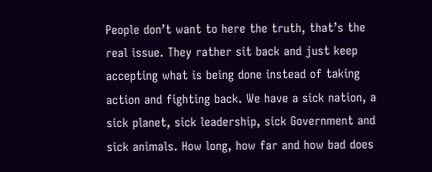People don’t want to here the truth, that’s the real issue. They rather sit back and just keep accepting what is being done instead of taking action and fighting back. We have a sick nation, a sick planet, sick leadership, sick Government and sick animals. How long, how far and how bad does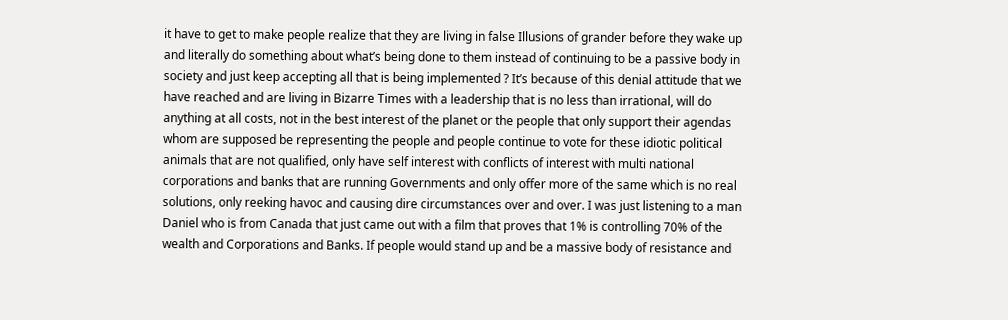it have to get to make people realize that they are living in false Illusions of grander before they wake up and literally do something about what’s being done to them instead of continuing to be a passive body in society and just keep accepting all that is being implemented ? It’s because of this denial attitude that we have reached and are living in Bizarre Times with a leadership that is no less than irrational, will do anything at all costs, not in the best interest of the planet or the people that only support their agendas whom are supposed be representing the people and people continue to vote for these idiotic political animals that are not qualified, only have self interest with conflicts of interest with multi national corporations and banks that are running Governments and only offer more of the same which is no real solutions, only reeking havoc and causing dire circumstances over and over. I was just listening to a man Daniel who is from Canada that just came out with a film that proves that 1% is controlling 70% of the wealth and Corporations and Banks. If people would stand up and be a massive body of resistance and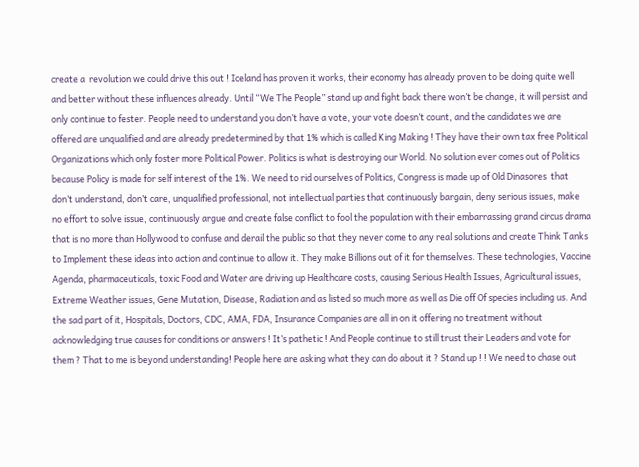create a  revolution we could drive this out ! Iceland has proven it works, their economy has already proven to be doing quite well and better without these influences already. Until “We The People” stand up and fight back there won’t be change, it will persist and only continue to fester. People need to understand you don’t have a vote, your vote doesn’t count, and the candidates we are offered are unqualified and are already predetermined by that 1% which is called King Making ! They have their own tax free Political Organizations which only foster more Political Power. Politics is what is destroying our World. No solution ever comes out of Politics because Policy is made for self interest of the 1%. We need to rid ourselves of Politics, Congress is made up of Old Dinasores  that don’t understand, don’t care, unqualified professional, not intellectual parties that continuously bargain, deny serious issues, make no effort to solve issue, continuously argue and create false conflict to fool the population with their embarrassing grand circus drama that is no more than Hollywood to confuse and derail the public so that they never come to any real solutions and create Think Tanks to Implement these ideas into action and continue to allow it. They make Billions out of it for themselves. These technologies, Vaccine Agenda, pharmaceuticals, toxic Food and Water are driving up Healthcare costs, causing Serious Health Issues, Agricultural issues, Extreme Weather issues, Gene Mutation, Disease, Radiation and as listed so much more as well as Die off Of species including us. And the sad part of it, Hospitals, Doctors, CDC, AMA, FDA, Insurance Companies are all in on it offering no treatment without acknowledging true causes for conditions or answers ! It’s pathetic ! And People continue to still trust their Leaders and vote for them ? That to me is beyond understanding! People here are asking what they can do about it ? Stand up ! ! We need to chase out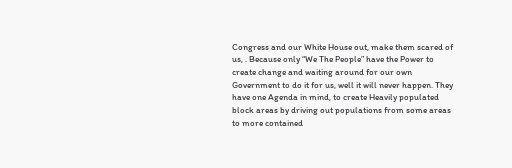Congress and our White House out, make them scared of us, . Because only “We The People” have the Power to create change and waiting around for our own Government to do it for us, well it will never happen. They have one Agenda in mind, to create Heavily populated block areas by driving out populations from some areas to more contained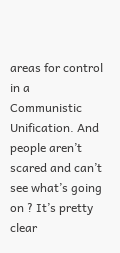areas for control in a Communistic Unification. And people aren’t scared and can’t see what’s going on ? It’s pretty clear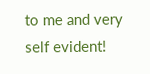to me and very self evident!